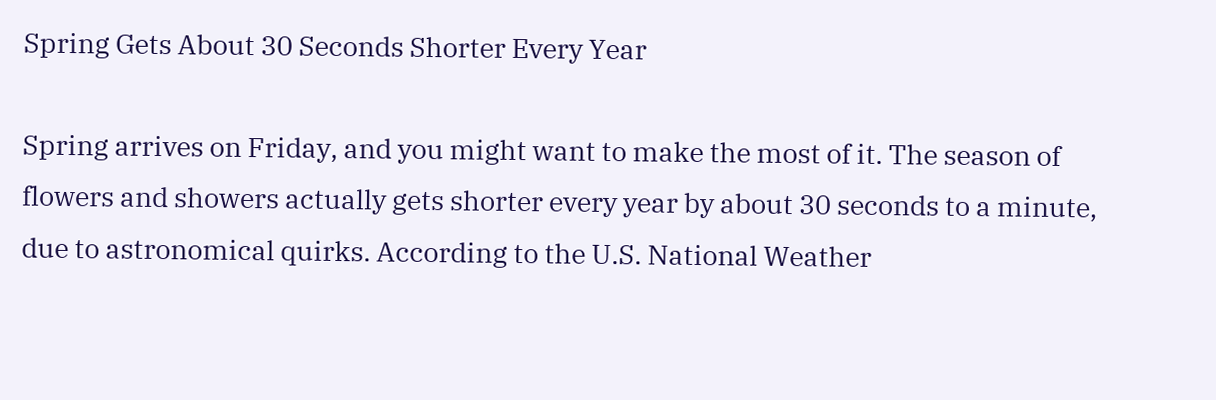Spring Gets About 30 Seconds Shorter Every Year

Spring arrives on Friday, and you might want to make the most of it. The season of flowers and showers actually gets shorter every year by about 30 seconds to a minute, due to astronomical quirks. According to the U.S. National Weather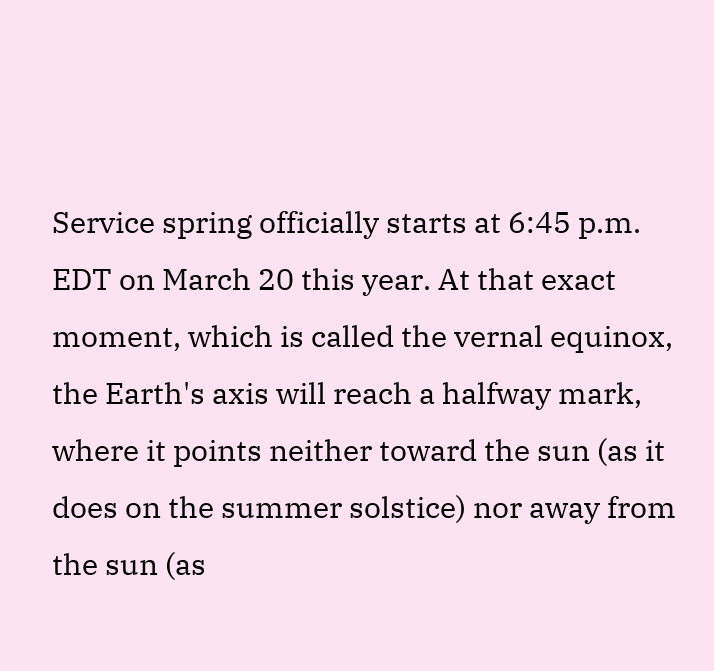Service spring officially starts at 6:45 p.m. EDT on March 20 this year. At that exact moment, which is called the vernal equinox, the Earth's axis will reach a halfway mark, where it points neither toward the sun (as it does on the summer solstice) nor away from the sun (as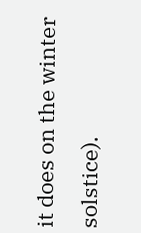it does on the winter solstice).